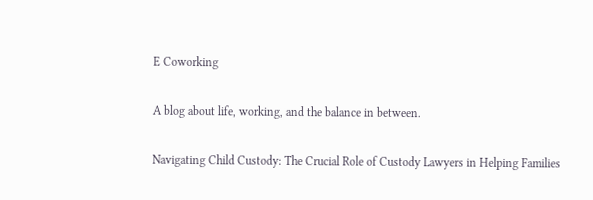E Coworking

A blog about life, working, and the balance in between.

Navigating Child Custody: The Crucial Role of Custody Lawyers in Helping Families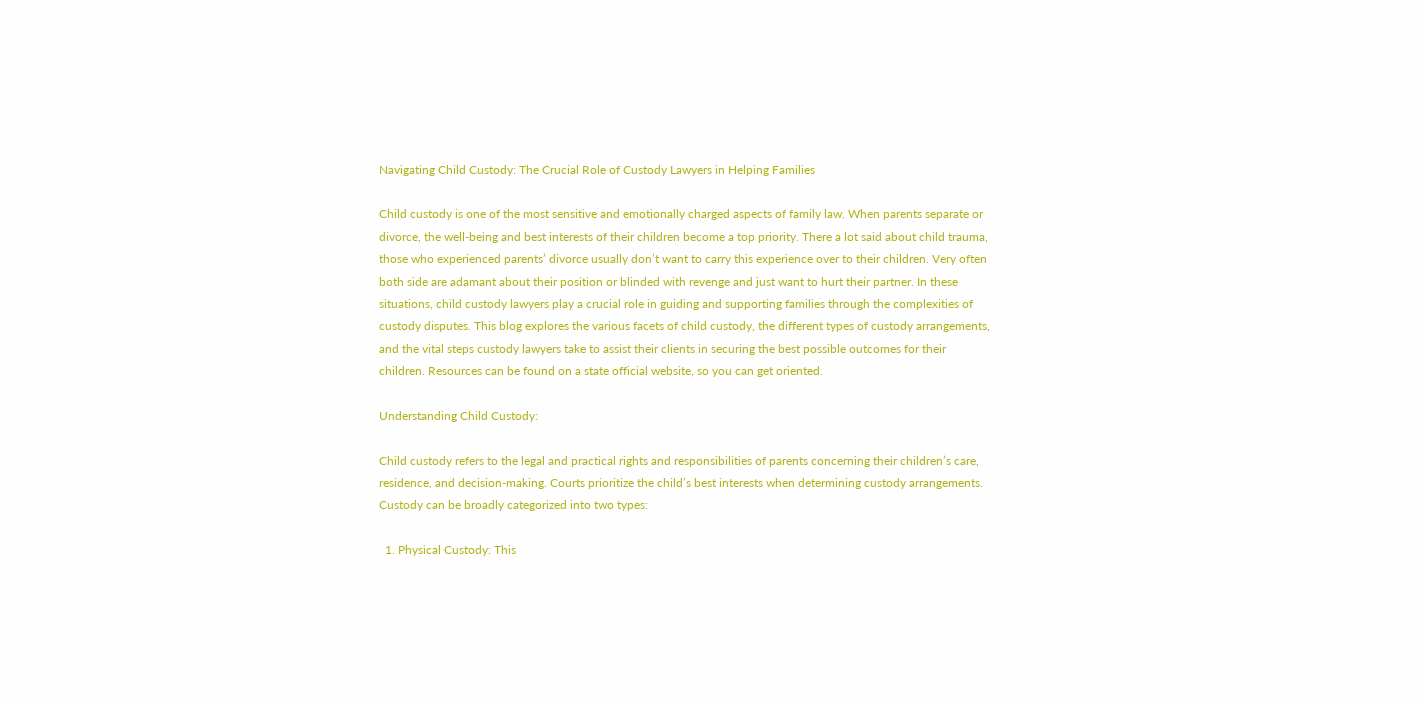Navigating Child Custody: The Crucial Role of Custody Lawyers in Helping Families

Child custody is one of the most sensitive and emotionally charged aspects of family law. When parents separate or divorce, the well-being and best interests of their children become a top priority. There a lot said about child trauma, those who experienced parents’ divorce usually don’t want to carry this experience over to their children. Very often both side are adamant about their position or blinded with revenge and just want to hurt their partner. In these situations, child custody lawyers play a crucial role in guiding and supporting families through the complexities of custody disputes. This blog explores the various facets of child custody, the different types of custody arrangements, and the vital steps custody lawyers take to assist their clients in securing the best possible outcomes for their children. Resources can be found on a state official website, so you can get oriented.

Understanding Child Custody:

Child custody refers to the legal and practical rights and responsibilities of parents concerning their children’s care, residence, and decision-making. Courts prioritize the child’s best interests when determining custody arrangements. Custody can be broadly categorized into two types:

  1. Physical Custody: This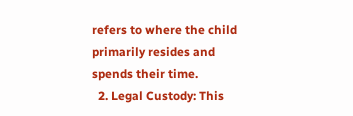refers to where the child primarily resides and spends their time.
  2. Legal Custody: This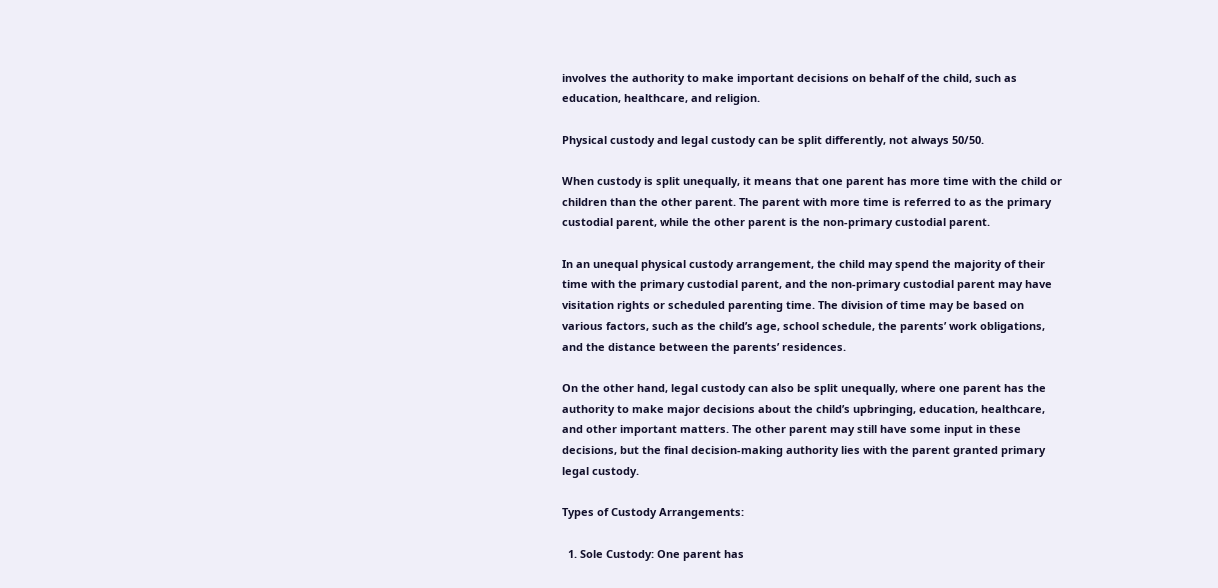involves the authority to make important decisions on behalf of the child, such as education, healthcare, and religion.

Physical custody and legal custody can be split differently, not always 50/50.

When custody is split unequally, it means that one parent has more time with the child or children than the other parent. The parent with more time is referred to as the primary custodial parent, while the other parent is the non-primary custodial parent.

In an unequal physical custody arrangement, the child may spend the majority of their time with the primary custodial parent, and the non-primary custodial parent may have visitation rights or scheduled parenting time. The division of time may be based on various factors, such as the child’s age, school schedule, the parents’ work obligations, and the distance between the parents’ residences.

On the other hand, legal custody can also be split unequally, where one parent has the authority to make major decisions about the child’s upbringing, education, healthcare, and other important matters. The other parent may still have some input in these decisions, but the final decision-making authority lies with the parent granted primary legal custody.

Types of Custody Arrangements:

  1. Sole Custody: One parent has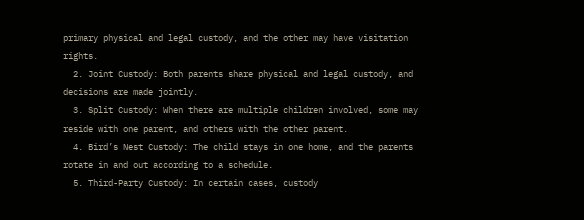primary physical and legal custody, and the other may have visitation rights.
  2. Joint Custody: Both parents share physical and legal custody, and decisions are made jointly.
  3. Split Custody: When there are multiple children involved, some may reside with one parent, and others with the other parent.
  4. Bird’s Nest Custody: The child stays in one home, and the parents rotate in and out according to a schedule.
  5. Third-Party Custody: In certain cases, custody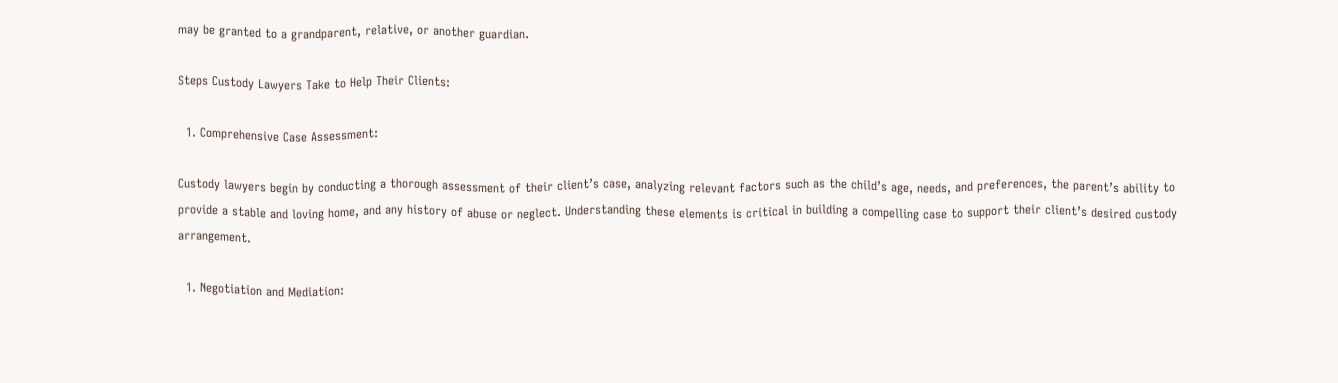may be granted to a grandparent, relative, or another guardian.

Steps Custody Lawyers Take to Help Their Clients:

  1. Comprehensive Case Assessment:

Custody lawyers begin by conducting a thorough assessment of their client’s case, analyzing relevant factors such as the child’s age, needs, and preferences, the parent’s ability to provide a stable and loving home, and any history of abuse or neglect. Understanding these elements is critical in building a compelling case to support their client’s desired custody arrangement.

  1. Negotiation and Mediation: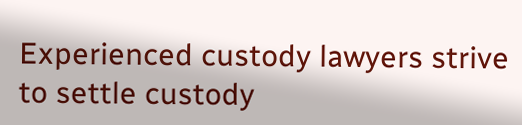Experienced custody lawyers strive to settle custody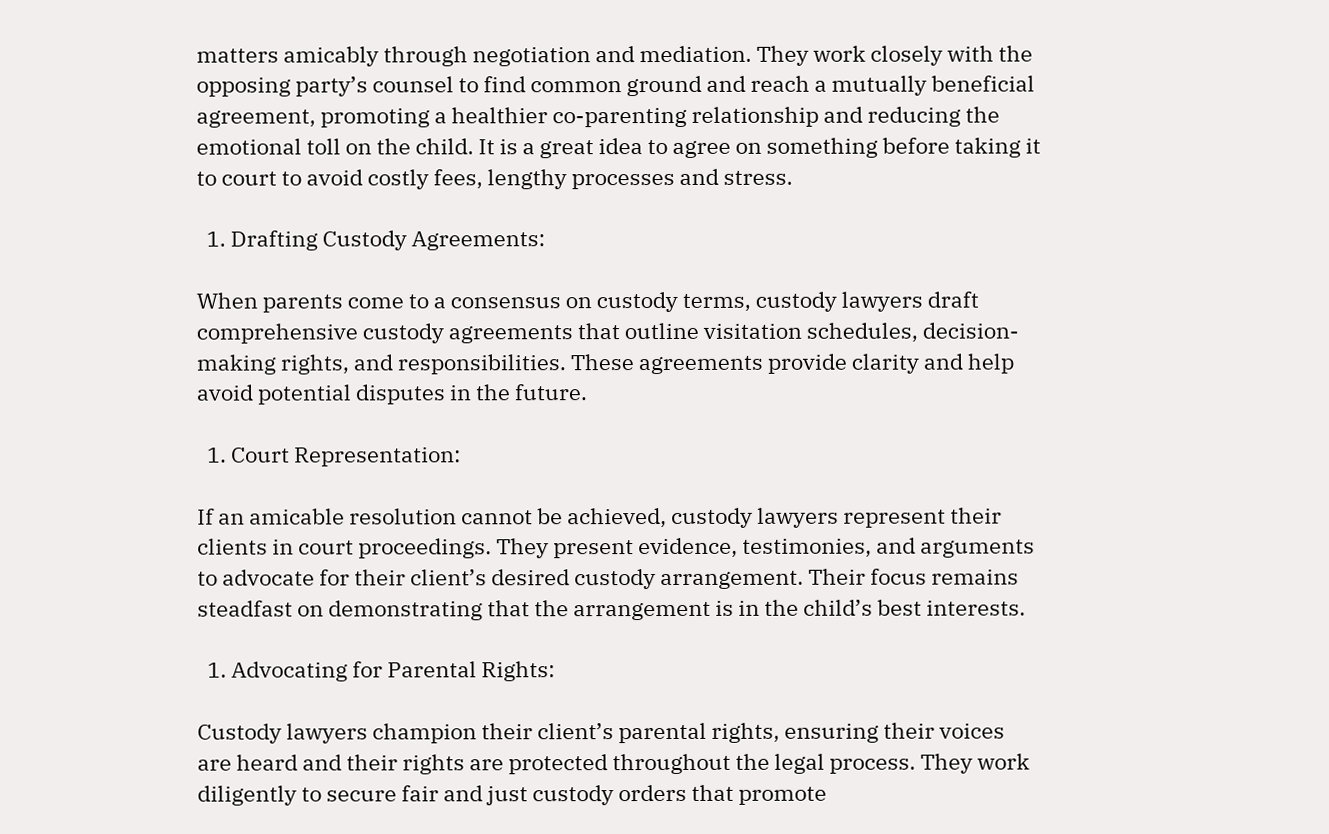matters amicably through negotiation and mediation. They work closely with the opposing party’s counsel to find common ground and reach a mutually beneficial agreement, promoting a healthier co-parenting relationship and reducing the emotional toll on the child. It is a great idea to agree on something before taking it to court to avoid costly fees, lengthy processes and stress.

  1. Drafting Custody Agreements:

When parents come to a consensus on custody terms, custody lawyers draft comprehensive custody agreements that outline visitation schedules, decision-making rights, and responsibilities. These agreements provide clarity and help avoid potential disputes in the future.

  1. Court Representation:

If an amicable resolution cannot be achieved, custody lawyers represent their clients in court proceedings. They present evidence, testimonies, and arguments to advocate for their client’s desired custody arrangement. Their focus remains steadfast on demonstrating that the arrangement is in the child’s best interests.

  1. Advocating for Parental Rights:

Custody lawyers champion their client’s parental rights, ensuring their voices are heard and their rights are protected throughout the legal process. They work diligently to secure fair and just custody orders that promote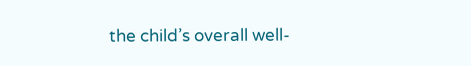the child’s overall well-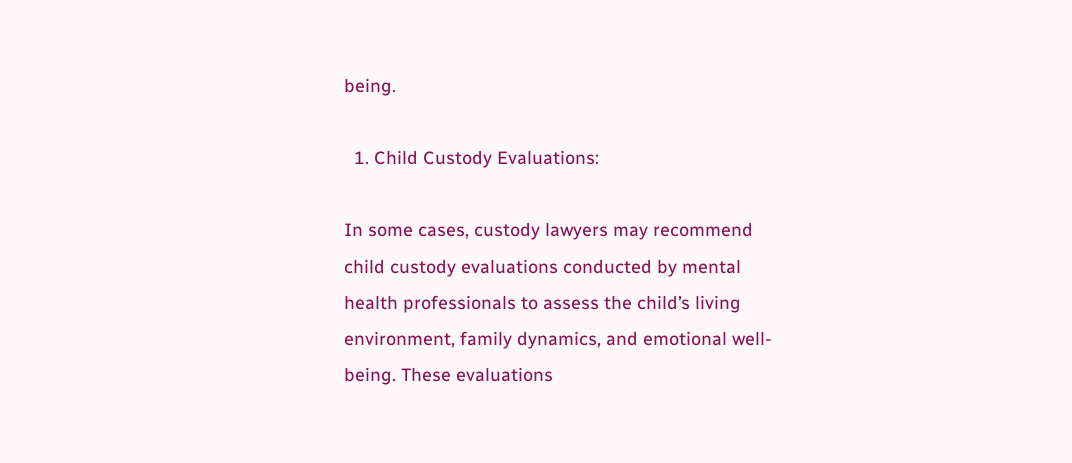being.

  1. Child Custody Evaluations:

In some cases, custody lawyers may recommend child custody evaluations conducted by mental health professionals to assess the child’s living environment, family dynamics, and emotional well-being. These evaluations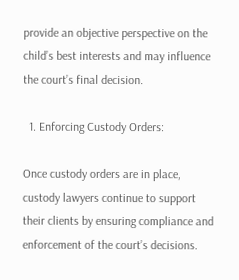provide an objective perspective on the child’s best interests and may influence the court’s final decision.

  1. Enforcing Custody Orders:

Once custody orders are in place, custody lawyers continue to support their clients by ensuring compliance and enforcement of the court’s decisions.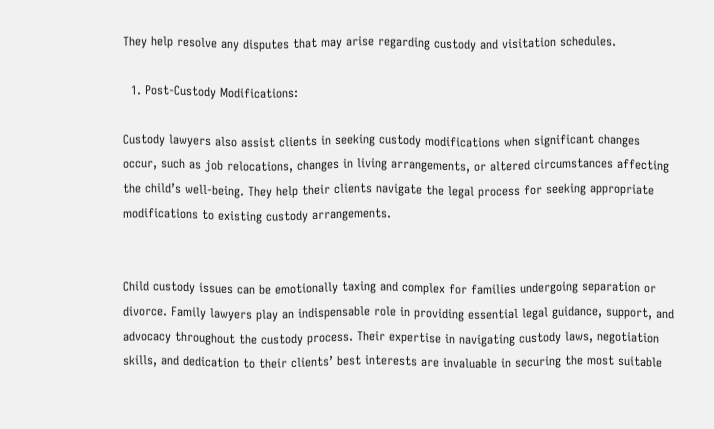They help resolve any disputes that may arise regarding custody and visitation schedules.

  1. Post-Custody Modifications:

Custody lawyers also assist clients in seeking custody modifications when significant changes occur, such as job relocations, changes in living arrangements, or altered circumstances affecting the child’s well-being. They help their clients navigate the legal process for seeking appropriate modifications to existing custody arrangements.


Child custody issues can be emotionally taxing and complex for families undergoing separation or divorce. Family lawyers play an indispensable role in providing essential legal guidance, support, and advocacy throughout the custody process. Their expertise in navigating custody laws, negotiation skills, and dedication to their clients’ best interests are invaluable in securing the most suitable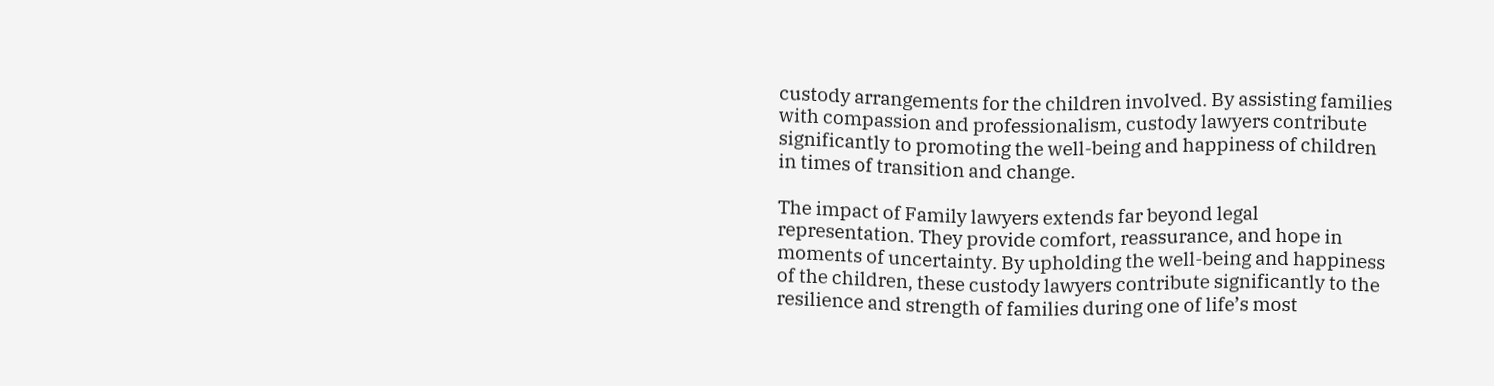custody arrangements for the children involved. By assisting families with compassion and professionalism, custody lawyers contribute significantly to promoting the well-being and happiness of children in times of transition and change.

The impact of Family lawyers extends far beyond legal representation. They provide comfort, reassurance, and hope in moments of uncertainty. By upholding the well-being and happiness of the children, these custody lawyers contribute significantly to the resilience and strength of families during one of life’s most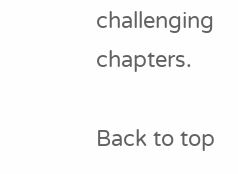challenging chapters.

Back to top